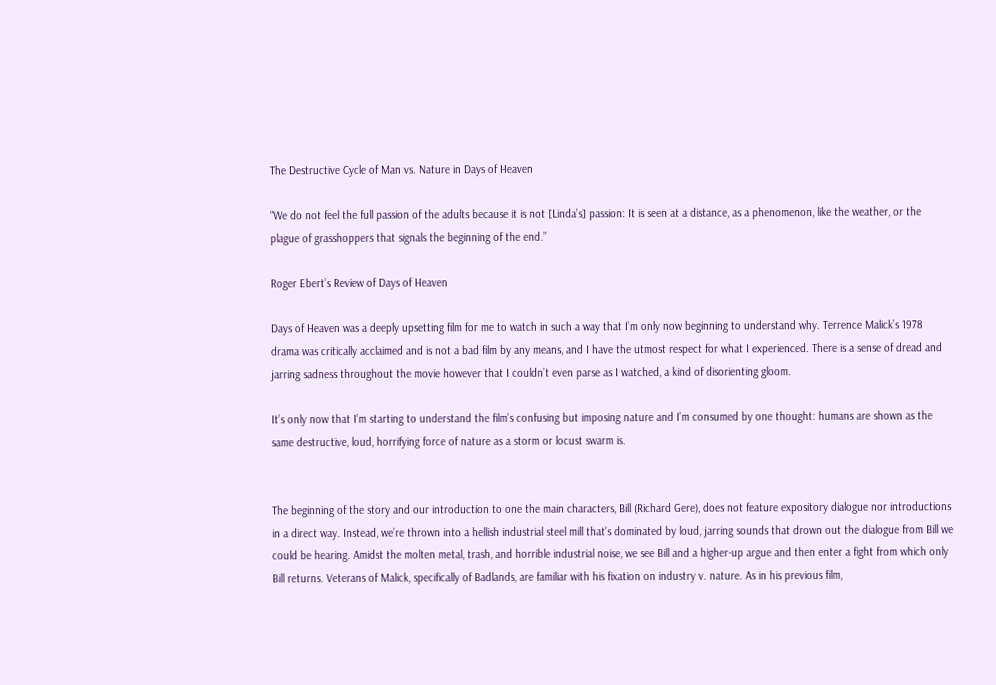The Destructive Cycle of Man vs. Nature in Days of Heaven

“We do not feel the full passion of the adults because it is not [Linda’s] passion: It is seen at a distance, as a phenomenon, like the weather, or the plague of grasshoppers that signals the beginning of the end.”

Roger Ebert’s Review of Days of Heaven

Days of Heaven was a deeply upsetting film for me to watch in such a way that I’m only now beginning to understand why. Terrence Malick’s 1978 drama was critically acclaimed and is not a bad film by any means, and I have the utmost respect for what I experienced. There is a sense of dread and jarring sadness throughout the movie however that I couldn’t even parse as I watched, a kind of disorienting gloom.

It’s only now that I’m starting to understand the film’s confusing but imposing nature and I’m consumed by one thought: humans are shown as the same destructive, loud, horrifying force of nature as a storm or locust swarm is.


The beginning of the story and our introduction to one the main characters, Bill (Richard Gere), does not feature expository dialogue nor introductions in a direct way. Instead, we’re thrown into a hellish industrial steel mill that’s dominated by loud, jarring sounds that drown out the dialogue from Bill we could be hearing. Amidst the molten metal, trash, and horrible industrial noise, we see Bill and a higher-up argue and then enter a fight from which only Bill returns. Veterans of Malick, specifically of Badlands, are familiar with his fixation on industry v. nature. As in his previous film,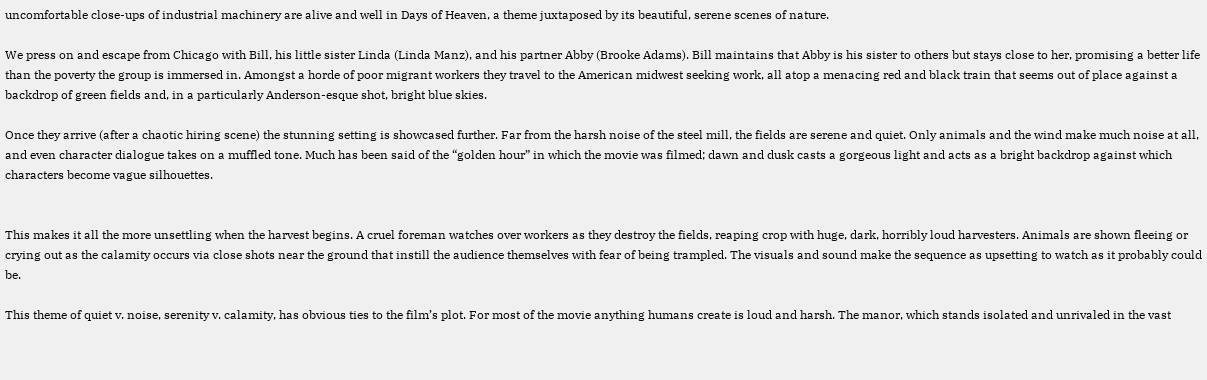uncomfortable close-ups of industrial machinery are alive and well in Days of Heaven, a theme juxtaposed by its beautiful, serene scenes of nature.

We press on and escape from Chicago with Bill, his little sister Linda (Linda Manz), and his partner Abby (Brooke Adams). Bill maintains that Abby is his sister to others but stays close to her, promising a better life than the poverty the group is immersed in. Amongst a horde of poor migrant workers they travel to the American midwest seeking work, all atop a menacing red and black train that seems out of place against a backdrop of green fields and, in a particularly Anderson-esque shot, bright blue skies.

Once they arrive (after a chaotic hiring scene) the stunning setting is showcased further. Far from the harsh noise of the steel mill, the fields are serene and quiet. Only animals and the wind make much noise at all, and even character dialogue takes on a muffled tone. Much has been said of the “golden hour” in which the movie was filmed; dawn and dusk casts a gorgeous light and acts as a bright backdrop against which characters become vague silhouettes.


This makes it all the more unsettling when the harvest begins. A cruel foreman watches over workers as they destroy the fields, reaping crop with huge, dark, horribly loud harvesters. Animals are shown fleeing or crying out as the calamity occurs via close shots near the ground that instill the audience themselves with fear of being trampled. The visuals and sound make the sequence as upsetting to watch as it probably could be.

This theme of quiet v. noise, serenity v. calamity, has obvious ties to the film’s plot. For most of the movie anything humans create is loud and harsh. The manor, which stands isolated and unrivaled in the vast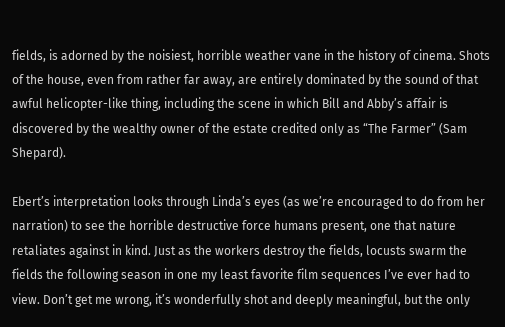fields, is adorned by the noisiest, horrible weather vane in the history of cinema. Shots of the house, even from rather far away, are entirely dominated by the sound of that awful helicopter-like thing, including the scene in which Bill and Abby’s affair is discovered by the wealthy owner of the estate credited only as “The Farmer” (Sam Shepard).

Ebert’s interpretation looks through Linda’s eyes (as we’re encouraged to do from her narration) to see the horrible destructive force humans present, one that nature retaliates against in kind. Just as the workers destroy the fields, locusts swarm the fields the following season in one my least favorite film sequences I’ve ever had to view. Don’t get me wrong, it’s wonderfully shot and deeply meaningful, but the only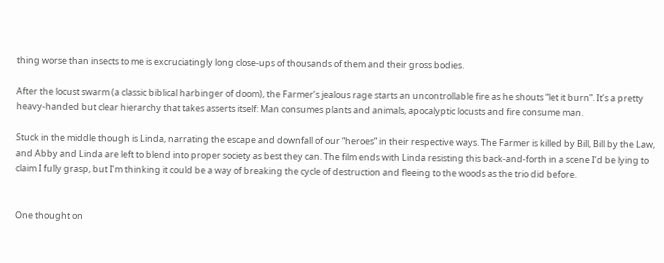thing worse than insects to me is excruciatingly long close-ups of thousands of them and their gross bodies.

After the locust swarm (a classic biblical harbinger of doom), the Farmer’s jealous rage starts an uncontrollable fire as he shouts “let it burn”. It’s a pretty heavy-handed but clear hierarchy that takes asserts itself: Man consumes plants and animals, apocalyptic locusts and fire consume man.

Stuck in the middle though is Linda, narrating the escape and downfall of our “heroes” in their respective ways. The Farmer is killed by Bill, Bill by the Law, and Abby and Linda are left to blend into proper society as best they can. The film ends with Linda resisting this back-and-forth in a scene I’d be lying to claim I fully grasp, but I’m thinking it could be a way of breaking the cycle of destruction and fleeing to the woods as the trio did before.


One thought on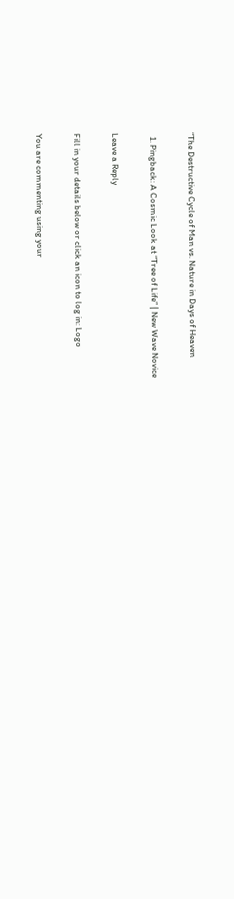“The Destructive Cycle of Man vs. Nature in Days of Heaven

  1. Pingback: A Cosmic Look at “Tree of Life” | New Wave Novice

Leave a Reply

Fill in your details below or click an icon to log in: Logo

You are commenting using your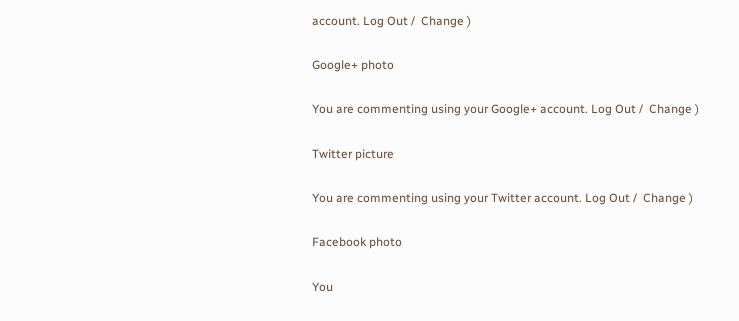account. Log Out /  Change )

Google+ photo

You are commenting using your Google+ account. Log Out /  Change )

Twitter picture

You are commenting using your Twitter account. Log Out /  Change )

Facebook photo

You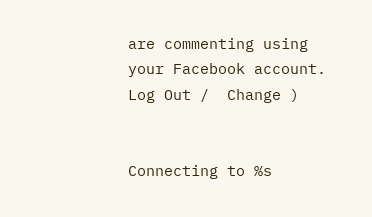are commenting using your Facebook account. Log Out /  Change )


Connecting to %s